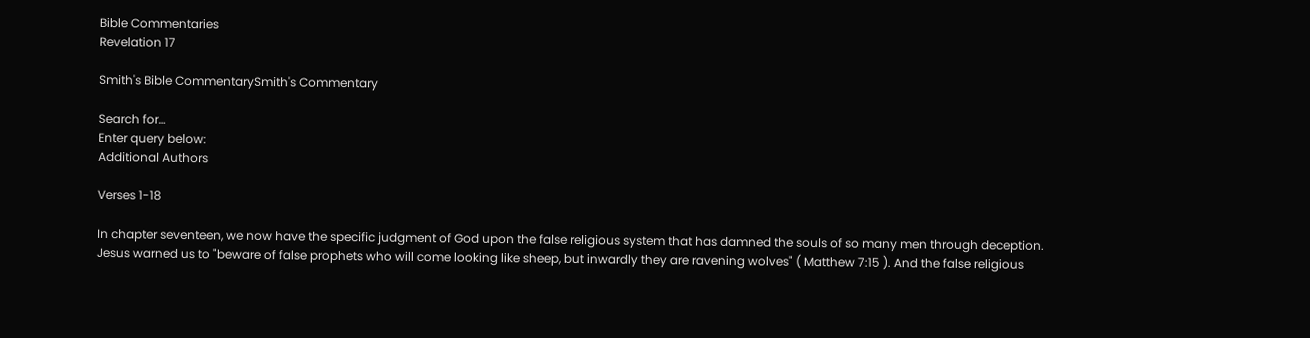Bible Commentaries
Revelation 17

Smith's Bible CommentarySmith's Commentary

Search for…
Enter query below:
Additional Authors

Verses 1-18

In chapter seventeen, we now have the specific judgment of God upon the false religious system that has damned the souls of so many men through deception. Jesus warned us to "beware of false prophets who will come looking like sheep, but inwardly they are ravening wolves" ( Matthew 7:15 ). And the false religious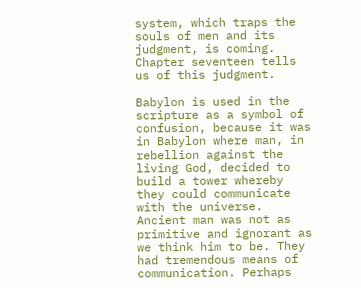system, which traps the souls of men and its judgment, is coming. Chapter seventeen tells us of this judgment.

Babylon is used in the scripture as a symbol of confusion, because it was in Babylon where man, in rebellion against the living God, decided to build a tower whereby they could communicate with the universe. Ancient man was not as primitive and ignorant as we think him to be. They had tremendous means of communication. Perhaps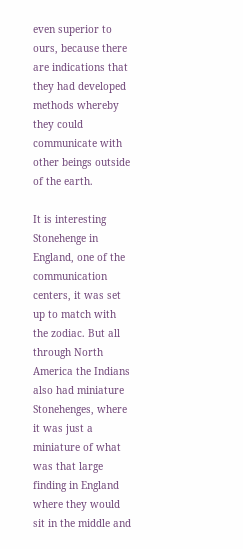even superior to ours, because there are indications that they had developed methods whereby they could communicate with other beings outside of the earth.

It is interesting Stonehenge in England, one of the communication centers, it was set up to match with the zodiac. But all through North America the Indians also had miniature Stonehenges, where it was just a miniature of what was that large finding in England where they would sit in the middle and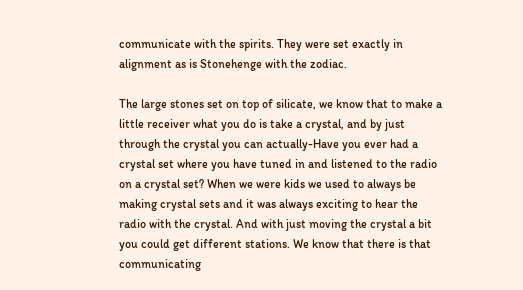communicate with the spirits. They were set exactly in alignment as is Stonehenge with the zodiac.

The large stones set on top of silicate, we know that to make a little receiver what you do is take a crystal, and by just through the crystal you can actually-Have you ever had a crystal set where you have tuned in and listened to the radio on a crystal set? When we were kids we used to always be making crystal sets and it was always exciting to hear the radio with the crystal. And with just moving the crystal a bit you could get different stations. We know that there is that communicating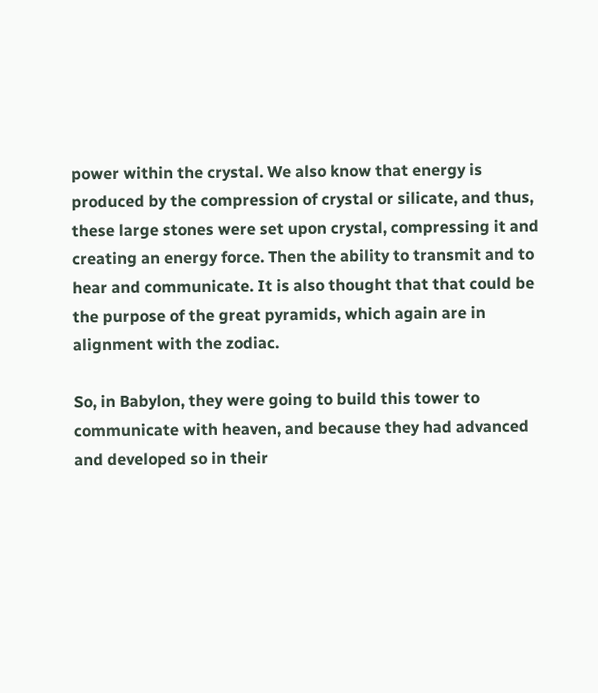power within the crystal. We also know that energy is produced by the compression of crystal or silicate, and thus, these large stones were set upon crystal, compressing it and creating an energy force. Then the ability to transmit and to hear and communicate. It is also thought that that could be the purpose of the great pyramids, which again are in alignment with the zodiac.

So, in Babylon, they were going to build this tower to communicate with heaven, and because they had advanced and developed so in their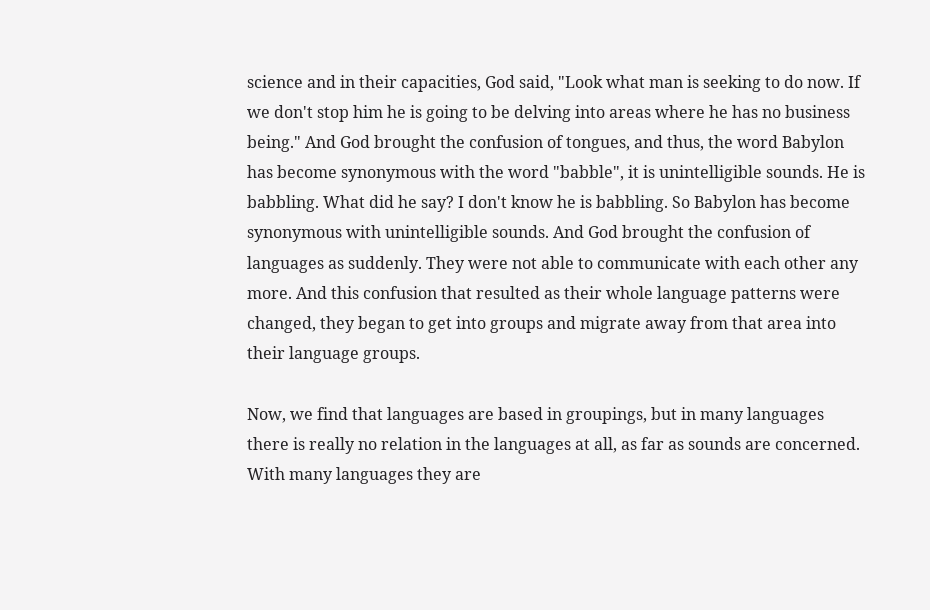science and in their capacities, God said, "Look what man is seeking to do now. If we don't stop him he is going to be delving into areas where he has no business being." And God brought the confusion of tongues, and thus, the word Babylon has become synonymous with the word "babble", it is unintelligible sounds. He is babbling. What did he say? I don't know he is babbling. So Babylon has become synonymous with unintelligible sounds. And God brought the confusion of languages as suddenly. They were not able to communicate with each other any more. And this confusion that resulted as their whole language patterns were changed, they began to get into groups and migrate away from that area into their language groups.

Now, we find that languages are based in groupings, but in many languages there is really no relation in the languages at all, as far as sounds are concerned. With many languages they are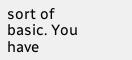sort of basic. You have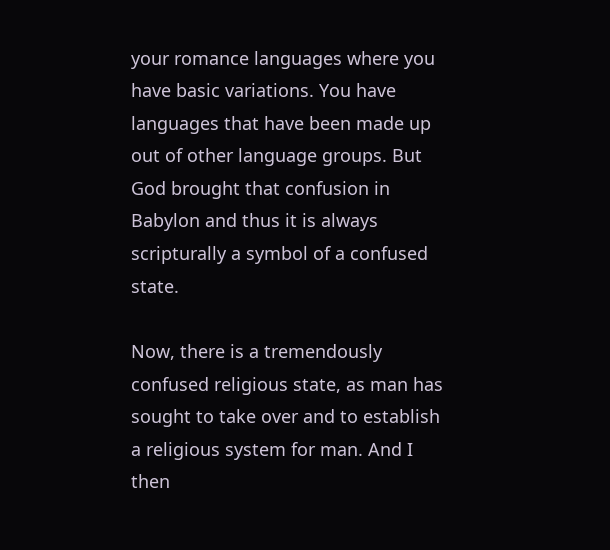your romance languages where you have basic variations. You have languages that have been made up out of other language groups. But God brought that confusion in Babylon and thus it is always scripturally a symbol of a confused state.

Now, there is a tremendously confused religious state, as man has sought to take over and to establish a religious system for man. And I then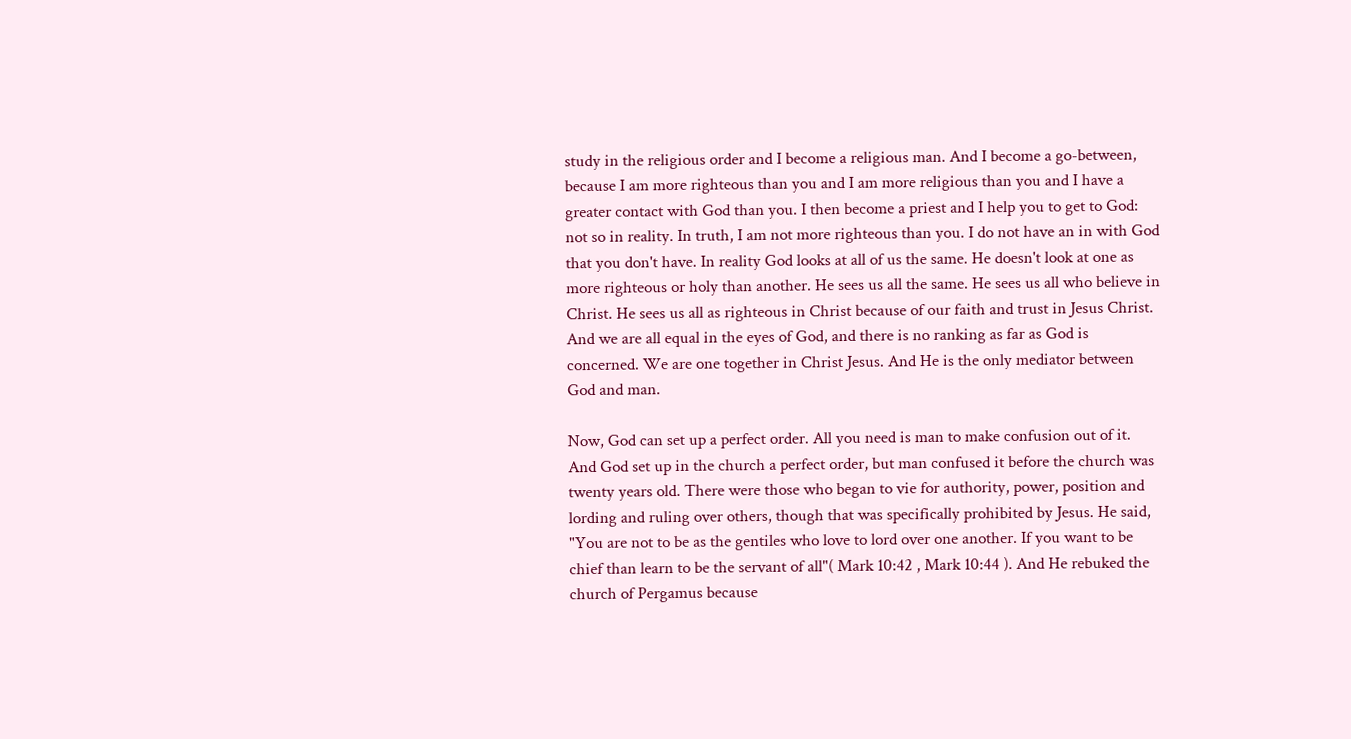study in the religious order and I become a religious man. And I become a go-between, because I am more righteous than you and I am more religious than you and I have a greater contact with God than you. I then become a priest and I help you to get to God: not so in reality. In truth, I am not more righteous than you. I do not have an in with God that you don't have. In reality God looks at all of us the same. He doesn't look at one as more righteous or holy than another. He sees us all the same. He sees us all who believe in Christ. He sees us all as righteous in Christ because of our faith and trust in Jesus Christ. And we are all equal in the eyes of God, and there is no ranking as far as God is concerned. We are one together in Christ Jesus. And He is the only mediator between God and man.

Now, God can set up a perfect order. All you need is man to make confusion out of it. And God set up in the church a perfect order, but man confused it before the church was twenty years old. There were those who began to vie for authority, power, position and lording and ruling over others, though that was specifically prohibited by Jesus. He said, "You are not to be as the gentiles who love to lord over one another. If you want to be chief than learn to be the servant of all"( Mark 10:42 , Mark 10:44 ). And He rebuked the church of Pergamus because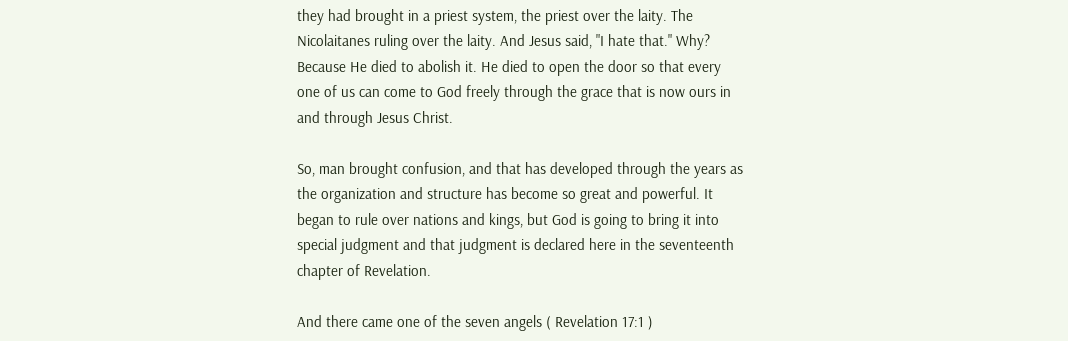they had brought in a priest system, the priest over the laity. The Nicolaitanes ruling over the laity. And Jesus said, "I hate that." Why? Because He died to abolish it. He died to open the door so that every one of us can come to God freely through the grace that is now ours in and through Jesus Christ.

So, man brought confusion, and that has developed through the years as the organization and structure has become so great and powerful. It began to rule over nations and kings, but God is going to bring it into special judgment and that judgment is declared here in the seventeenth chapter of Revelation.

And there came one of the seven angels ( Revelation 17:1 )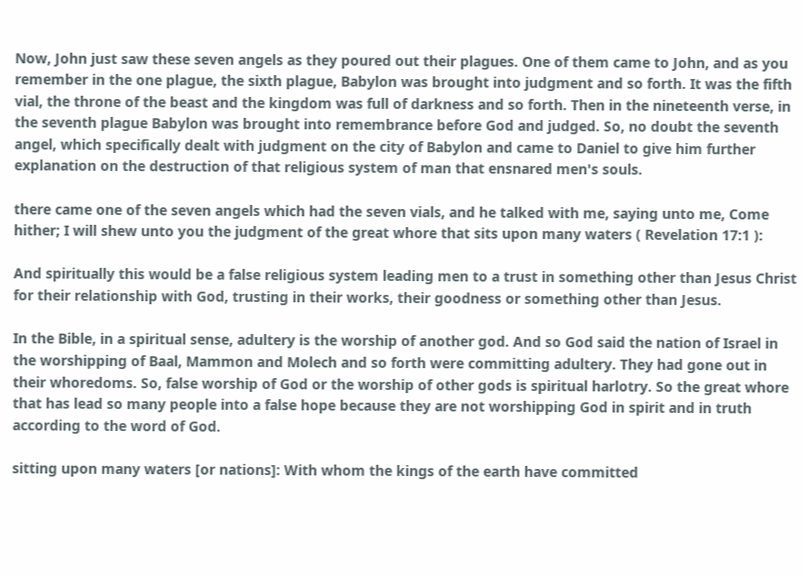Now, John just saw these seven angels as they poured out their plagues. One of them came to John, and as you remember in the one plague, the sixth plague, Babylon was brought into judgment and so forth. It was the fifth vial, the throne of the beast and the kingdom was full of darkness and so forth. Then in the nineteenth verse, in the seventh plague Babylon was brought into remembrance before God and judged. So, no doubt the seventh angel, which specifically dealt with judgment on the city of Babylon and came to Daniel to give him further explanation on the destruction of that religious system of man that ensnared men's souls.

there came one of the seven angels which had the seven vials, and he talked with me, saying unto me, Come hither; I will shew unto you the judgment of the great whore that sits upon many waters ( Revelation 17:1 ):

And spiritually this would be a false religious system leading men to a trust in something other than Jesus Christ for their relationship with God, trusting in their works, their goodness or something other than Jesus.

In the Bible, in a spiritual sense, adultery is the worship of another god. And so God said the nation of Israel in the worshipping of Baal, Mammon and Molech and so forth were committing adultery. They had gone out in their whoredoms. So, false worship of God or the worship of other gods is spiritual harlotry. So the great whore that has lead so many people into a false hope because they are not worshipping God in spirit and in truth according to the word of God.

sitting upon many waters [or nations]: With whom the kings of the earth have committed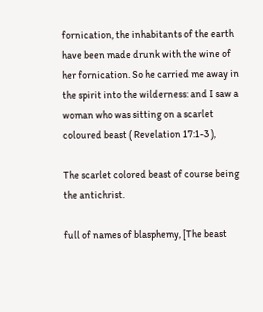fornication, the inhabitants of the earth have been made drunk with the wine of her fornication. So he carried me away in the spirit into the wilderness: and I saw a woman who was sitting on a scarlet coloured beast ( Revelation 17:1-3 ),

The scarlet colored beast of course being the antichrist.

full of names of blasphemy, [The beast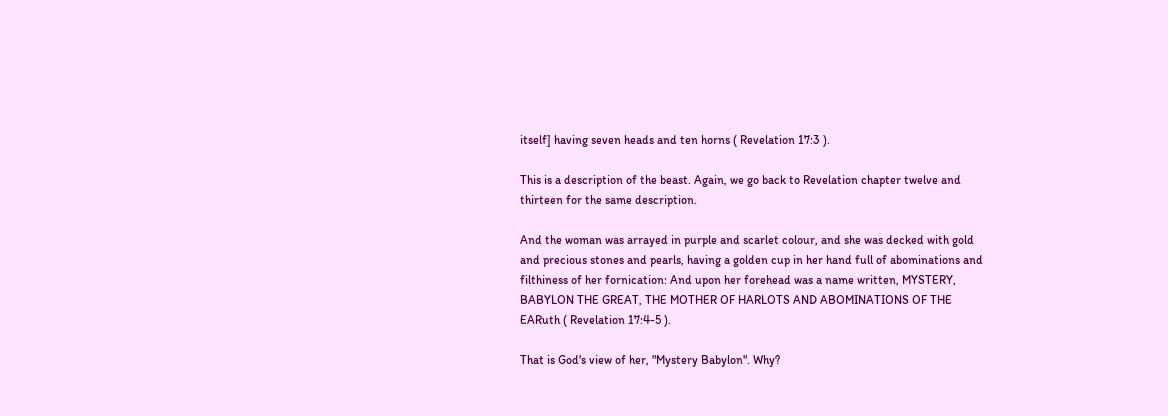itself] having seven heads and ten horns ( Revelation 17:3 ).

This is a description of the beast. Again, we go back to Revelation chapter twelve and thirteen for the same description.

And the woman was arrayed in purple and scarlet colour, and she was decked with gold and precious stones and pearls, having a golden cup in her hand full of abominations and filthiness of her fornication: And upon her forehead was a name written, MYSTERY, BABYLON THE GREAT, THE MOTHER OF HARLOTS AND ABOMINATIONS OF THE EARuth ( Revelation 17:4-5 ).

That is God's view of her, "Mystery Babylon". Why?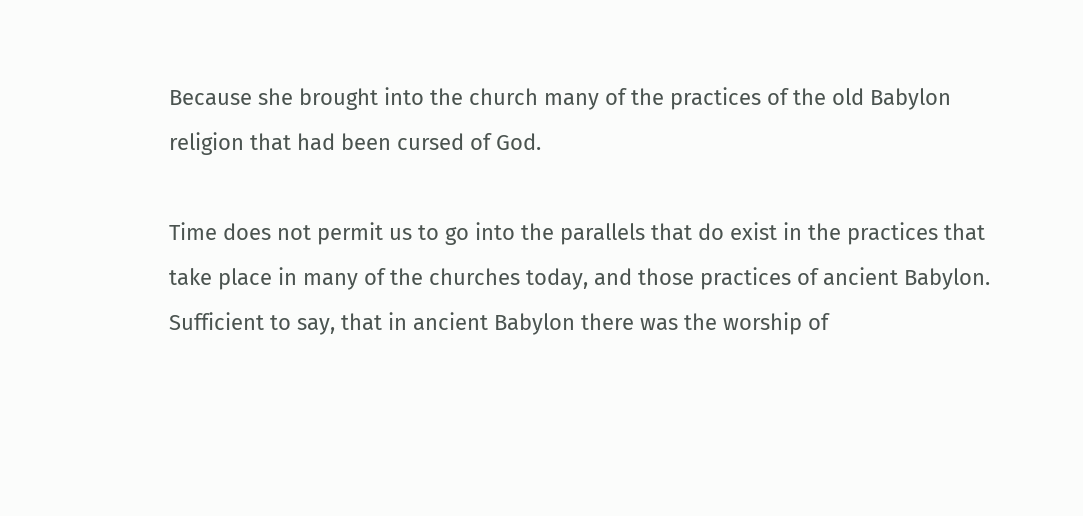Because she brought into the church many of the practices of the old Babylon religion that had been cursed of God.

Time does not permit us to go into the parallels that do exist in the practices that take place in many of the churches today, and those practices of ancient Babylon. Sufficient to say, that in ancient Babylon there was the worship of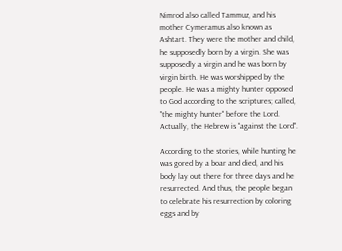Nimrod also called Tammuz, and his mother Cymeramus also known as Ashtart. They were the mother and child, he supposedly born by a virgin. She was supposedly a virgin and he was born by virgin birth. He was worshipped by the people. He was a mighty hunter opposed to God according to the scriptures; called, "the mighty hunter" before the Lord. Actually, the Hebrew is "against the Lord".

According to the stories, while hunting he was gored by a boar and died, and his body lay out there for three days and he resurrected. And thus, the people began to celebrate his resurrection by coloring eggs and by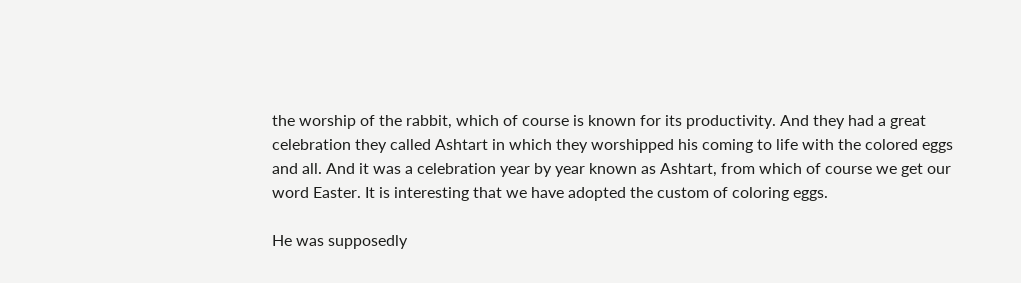the worship of the rabbit, which of course is known for its productivity. And they had a great celebration they called Ashtart in which they worshipped his coming to life with the colored eggs and all. And it was a celebration year by year known as Ashtart, from which of course we get our word Easter. It is interesting that we have adopted the custom of coloring eggs.

He was supposedly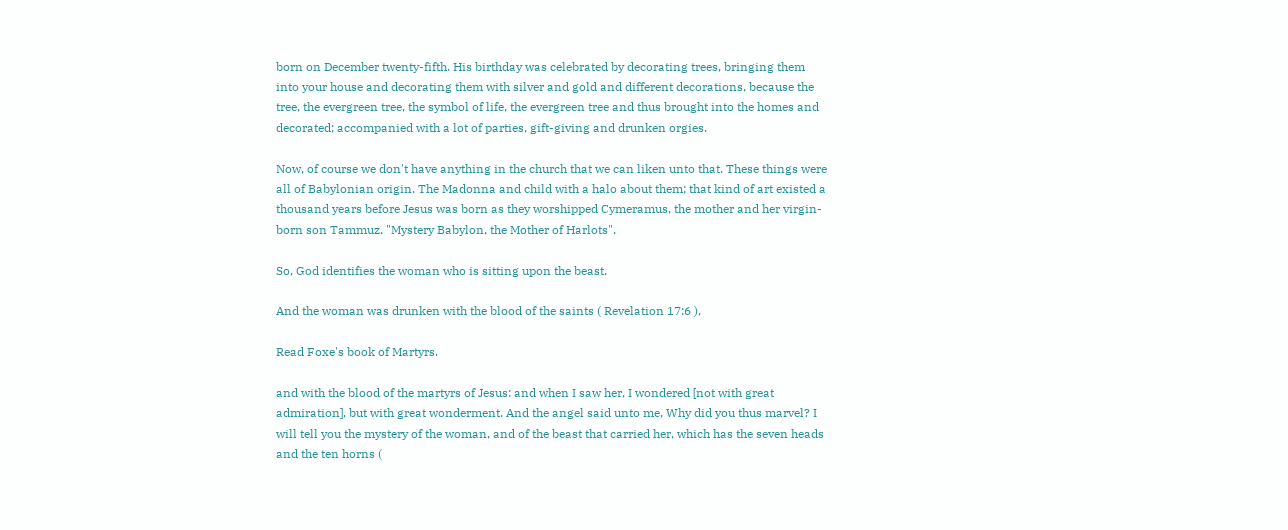born on December twenty-fifth. His birthday was celebrated by decorating trees, bringing them into your house and decorating them with silver and gold and different decorations, because the tree, the evergreen tree, the symbol of life, the evergreen tree and thus brought into the homes and decorated; accompanied with a lot of parties, gift-giving and drunken orgies.

Now, of course we don't have anything in the church that we can liken unto that. These things were all of Babylonian origin. The Madonna and child with a halo about them; that kind of art existed a thousand years before Jesus was born as they worshipped Cymeramus, the mother and her virgin-born son Tammuz. "Mystery Babylon, the Mother of Harlots".

So, God identifies the woman who is sitting upon the beast.

And the woman was drunken with the blood of the saints ( Revelation 17:6 ),

Read Foxe's book of Martyrs.

and with the blood of the martyrs of Jesus: and when I saw her, I wondered [not with great admiration], but with great wonderment. And the angel said unto me, Why did you thus marvel? I will tell you the mystery of the woman, and of the beast that carried her, which has the seven heads and the ten horns (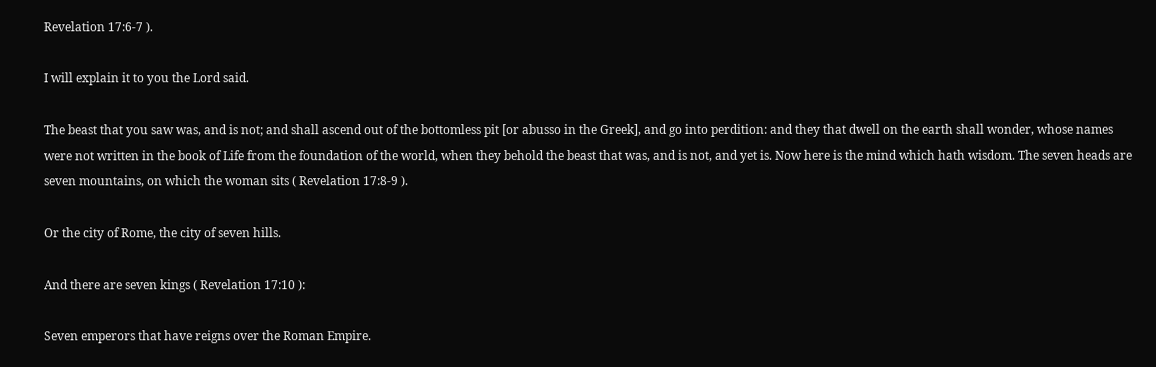Revelation 17:6-7 ).

I will explain it to you the Lord said.

The beast that you saw was, and is not; and shall ascend out of the bottomless pit [or abusso in the Greek], and go into perdition: and they that dwell on the earth shall wonder, whose names were not written in the book of Life from the foundation of the world, when they behold the beast that was, and is not, and yet is. Now here is the mind which hath wisdom. The seven heads are seven mountains, on which the woman sits ( Revelation 17:8-9 ).

Or the city of Rome, the city of seven hills.

And there are seven kings ( Revelation 17:10 ):

Seven emperors that have reigns over the Roman Empire.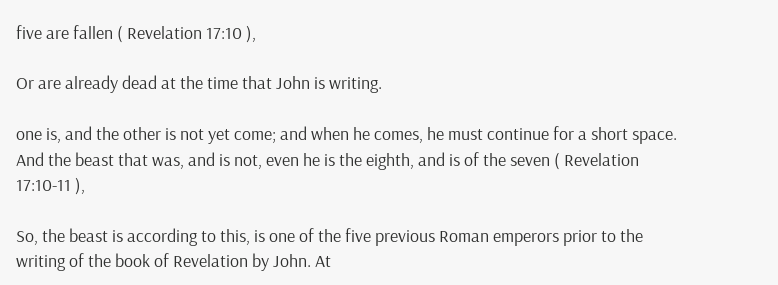five are fallen ( Revelation 17:10 ),

Or are already dead at the time that John is writing.

one is, and the other is not yet come; and when he comes, he must continue for a short space. And the beast that was, and is not, even he is the eighth, and is of the seven ( Revelation 17:10-11 ),

So, the beast is according to this, is one of the five previous Roman emperors prior to the writing of the book of Revelation by John. At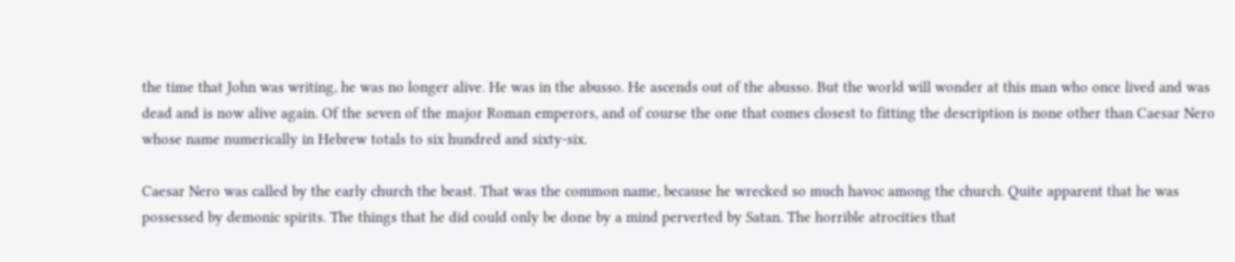the time that John was writing, he was no longer alive. He was in the abusso. He ascends out of the abusso. But the world will wonder at this man who once lived and was dead and is now alive again. Of the seven of the major Roman emperors, and of course the one that comes closest to fitting the description is none other than Caesar Nero whose name numerically in Hebrew totals to six hundred and sixty-six.

Caesar Nero was called by the early church the beast. That was the common name, because he wrecked so much havoc among the church. Quite apparent that he was possessed by demonic spirits. The things that he did could only be done by a mind perverted by Satan. The horrible atrocities that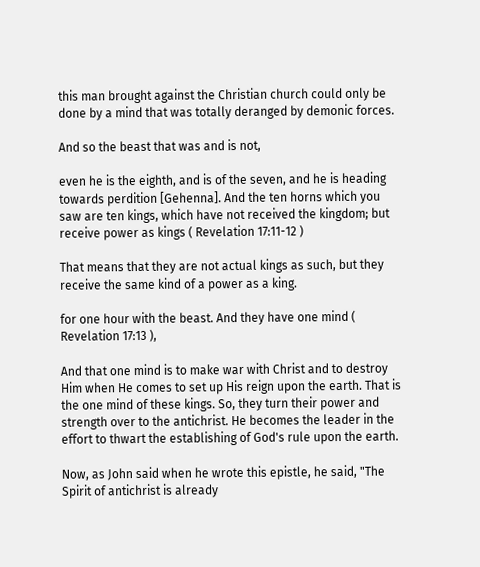this man brought against the Christian church could only be done by a mind that was totally deranged by demonic forces.

And so the beast that was and is not,

even he is the eighth, and is of the seven, and he is heading towards perdition [Gehenna]. And the ten horns which you saw are ten kings, which have not received the kingdom; but receive power as kings ( Revelation 17:11-12 )

That means that they are not actual kings as such, but they receive the same kind of a power as a king.

for one hour with the beast. And they have one mind ( Revelation 17:13 ),

And that one mind is to make war with Christ and to destroy Him when He comes to set up His reign upon the earth. That is the one mind of these kings. So, they turn their power and strength over to the antichrist. He becomes the leader in the effort to thwart the establishing of God's rule upon the earth.

Now, as John said when he wrote this epistle, he said, "The Spirit of antichrist is already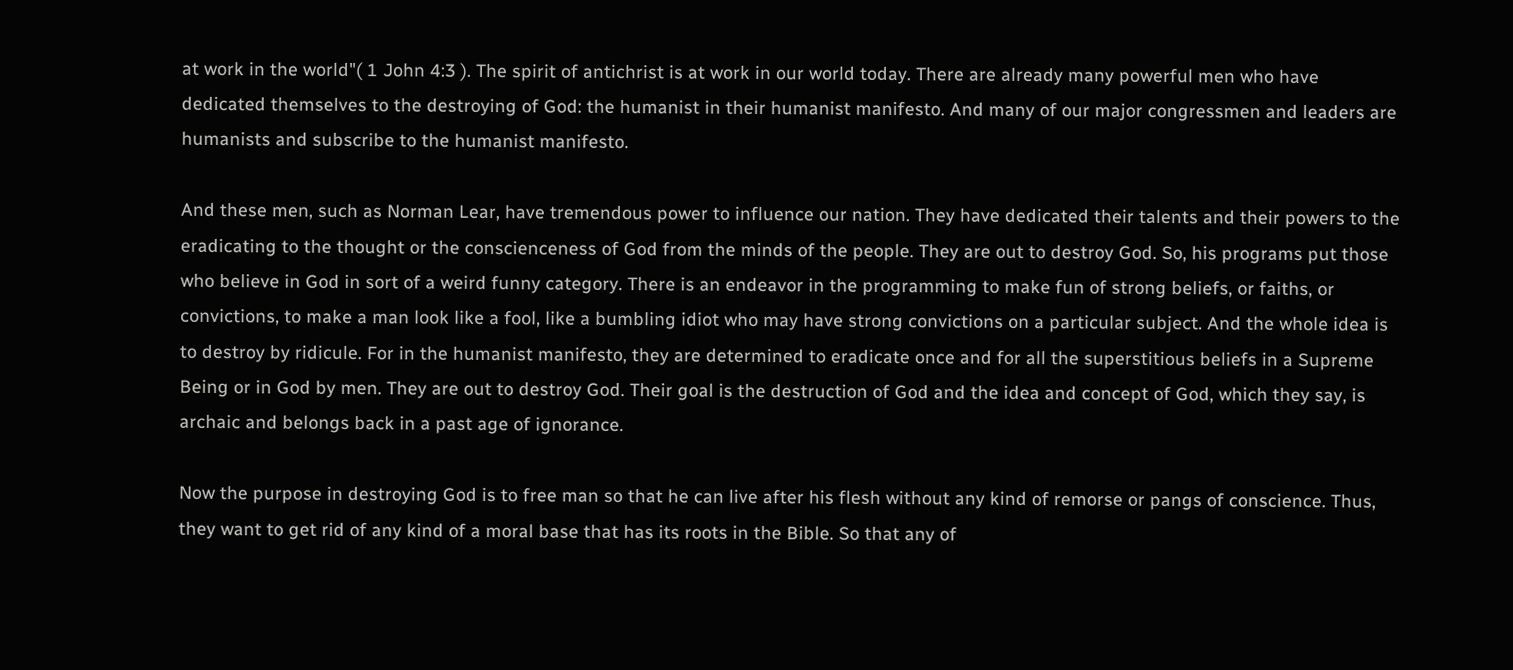at work in the world"( 1 John 4:3 ). The spirit of antichrist is at work in our world today. There are already many powerful men who have dedicated themselves to the destroying of God: the humanist in their humanist manifesto. And many of our major congressmen and leaders are humanists and subscribe to the humanist manifesto.

And these men, such as Norman Lear, have tremendous power to influence our nation. They have dedicated their talents and their powers to the eradicating to the thought or the conscienceness of God from the minds of the people. They are out to destroy God. So, his programs put those who believe in God in sort of a weird funny category. There is an endeavor in the programming to make fun of strong beliefs, or faiths, or convictions, to make a man look like a fool, like a bumbling idiot who may have strong convictions on a particular subject. And the whole idea is to destroy by ridicule. For in the humanist manifesto, they are determined to eradicate once and for all the superstitious beliefs in a Supreme Being or in God by men. They are out to destroy God. Their goal is the destruction of God and the idea and concept of God, which they say, is archaic and belongs back in a past age of ignorance.

Now the purpose in destroying God is to free man so that he can live after his flesh without any kind of remorse or pangs of conscience. Thus, they want to get rid of any kind of a moral base that has its roots in the Bible. So that any of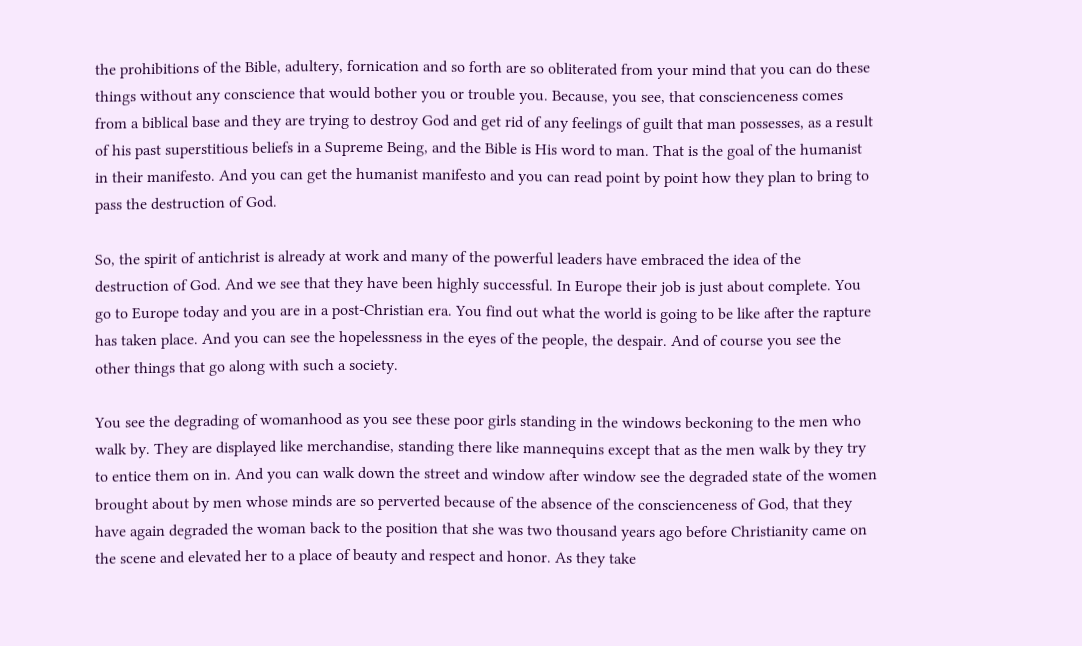the prohibitions of the Bible, adultery, fornication and so forth are so obliterated from your mind that you can do these things without any conscience that would bother you or trouble you. Because, you see, that conscienceness comes from a biblical base and they are trying to destroy God and get rid of any feelings of guilt that man possesses, as a result of his past superstitious beliefs in a Supreme Being, and the Bible is His word to man. That is the goal of the humanist in their manifesto. And you can get the humanist manifesto and you can read point by point how they plan to bring to pass the destruction of God.

So, the spirit of antichrist is already at work and many of the powerful leaders have embraced the idea of the destruction of God. And we see that they have been highly successful. In Europe their job is just about complete. You go to Europe today and you are in a post-Christian era. You find out what the world is going to be like after the rapture has taken place. And you can see the hopelessness in the eyes of the people, the despair. And of course you see the other things that go along with such a society.

You see the degrading of womanhood as you see these poor girls standing in the windows beckoning to the men who walk by. They are displayed like merchandise, standing there like mannequins except that as the men walk by they try to entice them on in. And you can walk down the street and window after window see the degraded state of the women brought about by men whose minds are so perverted because of the absence of the conscienceness of God, that they have again degraded the woman back to the position that she was two thousand years ago before Christianity came on the scene and elevated her to a place of beauty and respect and honor. As they take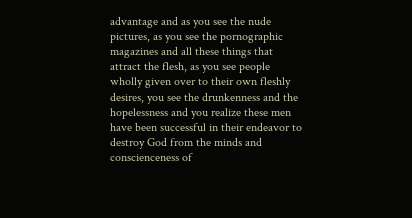advantage and as you see the nude pictures, as you see the pornographic magazines and all these things that attract the flesh, as you see people wholly given over to their own fleshly desires, you see the drunkenness and the hopelessness and you realize these men have been successful in their endeavor to destroy God from the minds and conscienceness of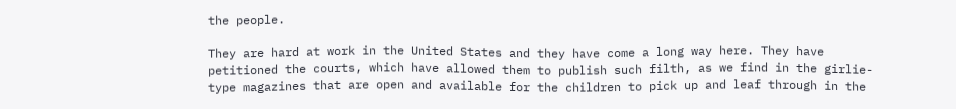the people.

They are hard at work in the United States and they have come a long way here. They have petitioned the courts, which have allowed them to publish such filth, as we find in the girlie-type magazines that are open and available for the children to pick up and leaf through in the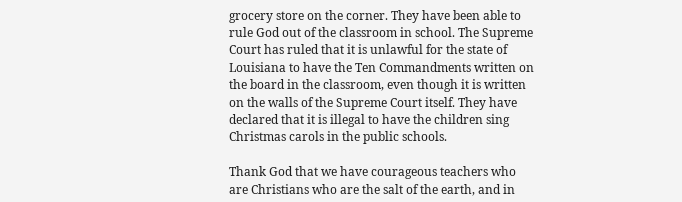grocery store on the corner. They have been able to rule God out of the classroom in school. The Supreme Court has ruled that it is unlawful for the state of Louisiana to have the Ten Commandments written on the board in the classroom, even though it is written on the walls of the Supreme Court itself. They have declared that it is illegal to have the children sing Christmas carols in the public schools.

Thank God that we have courageous teachers who are Christians who are the salt of the earth, and in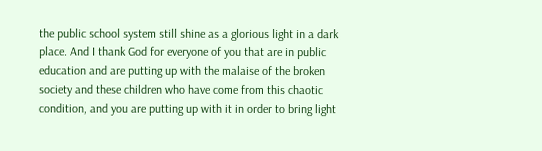the public school system still shine as a glorious light in a dark place. And I thank God for everyone of you that are in public education and are putting up with the malaise of the broken society and these children who have come from this chaotic condition, and you are putting up with it in order to bring light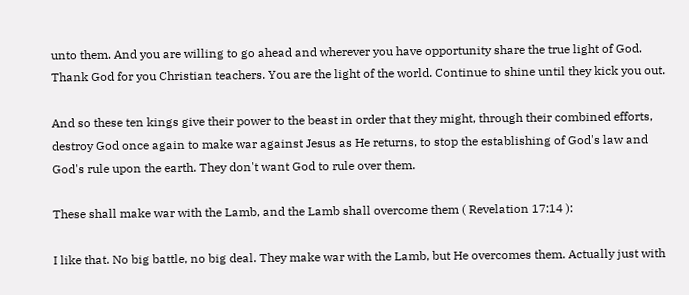unto them. And you are willing to go ahead and wherever you have opportunity share the true light of God. Thank God for you Christian teachers. You are the light of the world. Continue to shine until they kick you out.

And so these ten kings give their power to the beast in order that they might, through their combined efforts, destroy God once again to make war against Jesus as He returns, to stop the establishing of God's law and God's rule upon the earth. They don't want God to rule over them.

These shall make war with the Lamb, and the Lamb shall overcome them ( Revelation 17:14 ):

I like that. No big battle, no big deal. They make war with the Lamb, but He overcomes them. Actually just with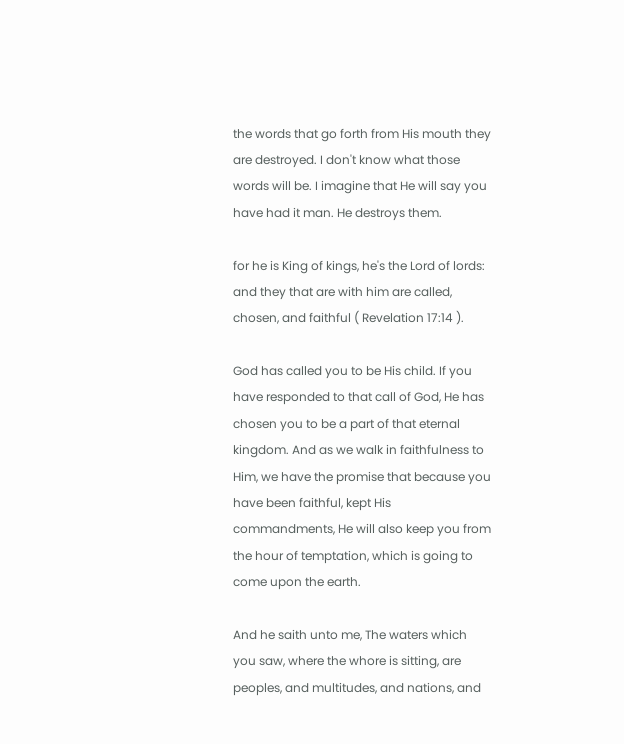the words that go forth from His mouth they are destroyed. I don't know what those words will be. I imagine that He will say you have had it man. He destroys them.

for he is King of kings, he's the Lord of lords: and they that are with him are called, chosen, and faithful ( Revelation 17:14 ).

God has called you to be His child. If you have responded to that call of God, He has chosen you to be a part of that eternal kingdom. And as we walk in faithfulness to Him, we have the promise that because you have been faithful, kept His commandments, He will also keep you from the hour of temptation, which is going to come upon the earth.

And he saith unto me, The waters which you saw, where the whore is sitting, are peoples, and multitudes, and nations, and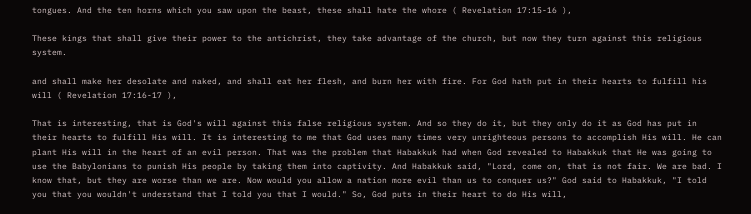tongues. And the ten horns which you saw upon the beast, these shall hate the whore ( Revelation 17:15-16 ),

These kings that shall give their power to the antichrist, they take advantage of the church, but now they turn against this religious system.

and shall make her desolate and naked, and shall eat her flesh, and burn her with fire. For God hath put in their hearts to fulfill his will ( Revelation 17:16-17 ),

That is interesting, that is God's will against this false religious system. And so they do it, but they only do it as God has put in their hearts to fulfill His will. It is interesting to me that God uses many times very unrighteous persons to accomplish His will. He can plant His will in the heart of an evil person. That was the problem that Habakkuk had when God revealed to Habakkuk that He was going to use the Babylonians to punish His people by taking them into captivity. And Habakkuk said, "Lord, come on, that is not fair. We are bad. I know that, but they are worse than we are. Now would you allow a nation more evil than us to conquer us?" God said to Habakkuk, "I told you that you wouldn't understand that I told you that I would." So, God puts in their heart to do His will,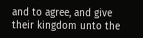and to agree, and give their kingdom unto the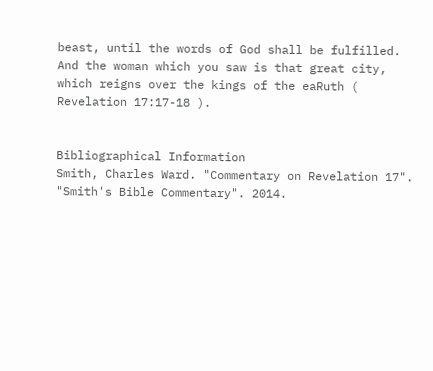beast, until the words of God shall be fulfilled. And the woman which you saw is that great city, which reigns over the kings of the eaRuth ( Revelation 17:17-18 ).


Bibliographical Information
Smith, Charles Ward. "Commentary on Revelation 17". "Smith's Bible Commentary". 2014.